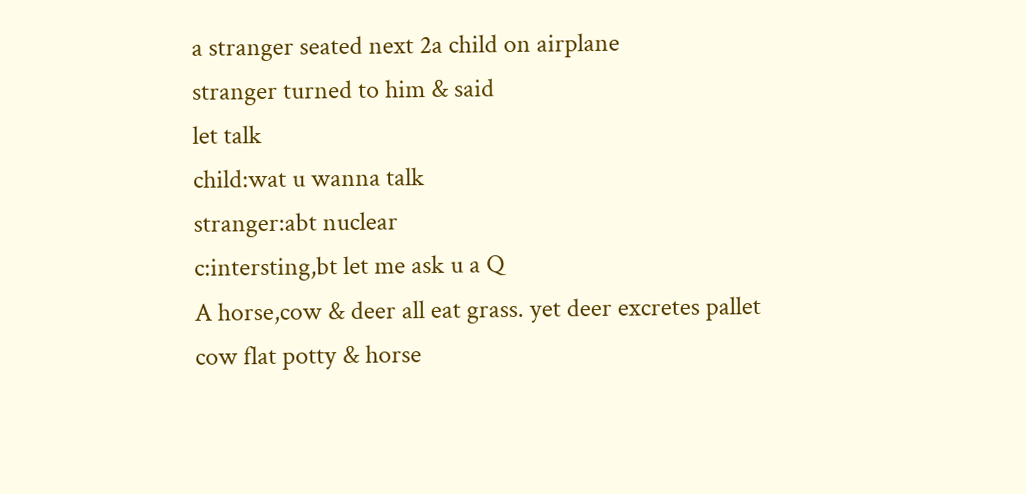a stranger seated next 2a child on airplane
stranger turned to him & said
let talk
child:wat u wanna talk
stranger:abt nuclear
c:intersting,bt let me ask u a Q
A horse,cow & deer all eat grass. yet deer excretes pallet
cow flat potty & horse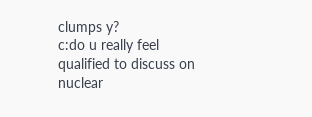clumps y?
c:do u really feel qualified to discuss on nuclear